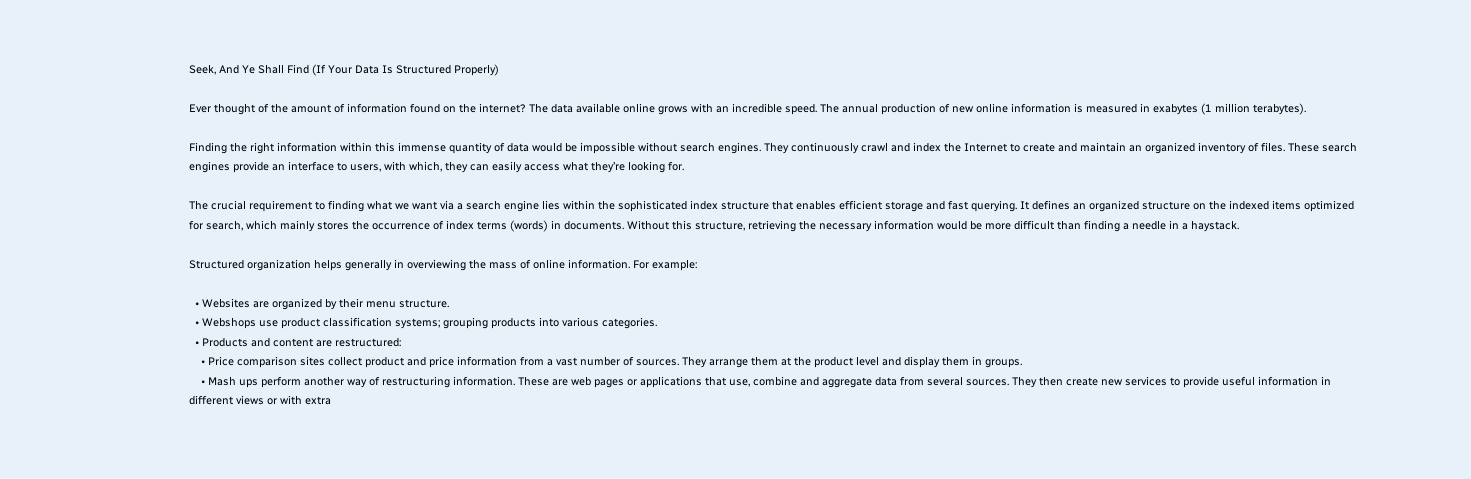Seek, And Ye Shall Find (If Your Data Is Structured Properly)

Ever thought of the amount of information found on the internet? The data available online grows with an incredible speed. The annual production of new online information is measured in exabytes (1 million terabytes).

Finding the right information within this immense quantity of data would be impossible without search engines. They continuously crawl and index the Internet to create and maintain an organized inventory of files. These search engines provide an interface to users, with which, they can easily access what they’re looking for.

The crucial requirement to finding what we want via a search engine lies within the sophisticated index structure that enables efficient storage and fast querying. It defines an organized structure on the indexed items optimized for search, which mainly stores the occurrence of index terms (words) in documents. Without this structure, retrieving the necessary information would be more difficult than finding a needle in a haystack.

Structured organization helps generally in overviewing the mass of online information. For example:

  • Websites are organized by their menu structure.
  • Webshops use product classification systems; grouping products into various categories.
  • Products and content are restructured:
    • Price comparison sites collect product and price information from a vast number of sources. They arrange them at the product level and display them in groups.
    • Mash ups perform another way of restructuring information. These are web pages or applications that use, combine and aggregate data from several sources. They then create new services to provide useful information in different views or with extra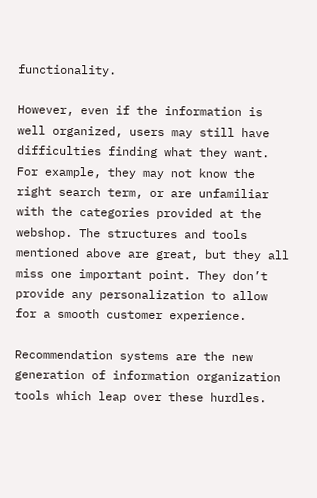functionality.

However, even if the information is well organized, users may still have difficulties finding what they want. For example, they may not know the right search term, or are unfamiliar with the categories provided at the webshop. The structures and tools mentioned above are great, but they all miss one important point. They don’t provide any personalization to allow for a smooth customer experience.

Recommendation systems are the new generation of information organization tools which leap over these hurdles.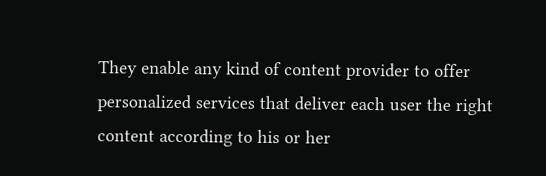They enable any kind of content provider to offer personalized services that deliver each user the right content according to his or her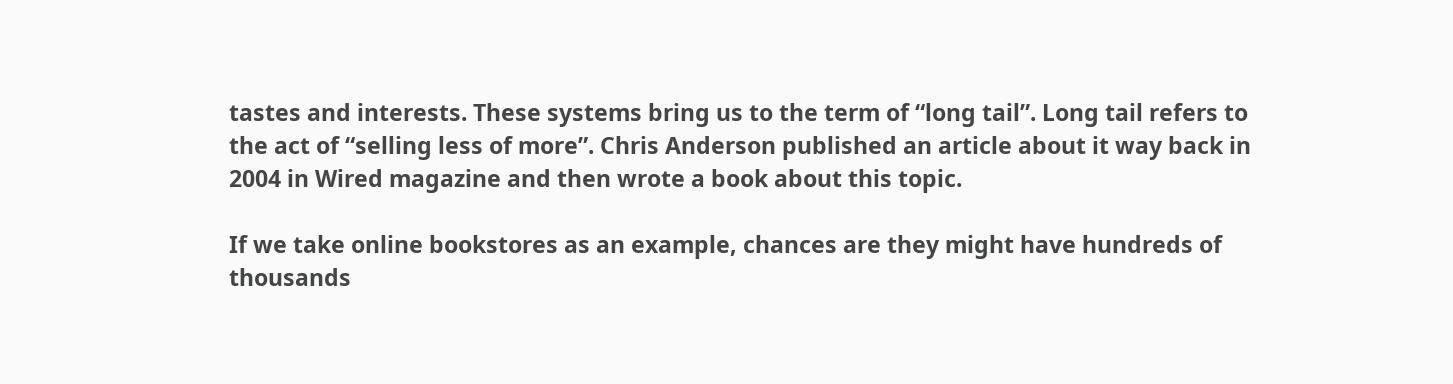tastes and interests. These systems bring us to the term of “long tail”. Long tail refers to the act of “selling less of more”. Chris Anderson published an article about it way back in 2004 in Wired magazine and then wrote a book about this topic.

If we take online bookstores as an example, chances are they might have hundreds of thousands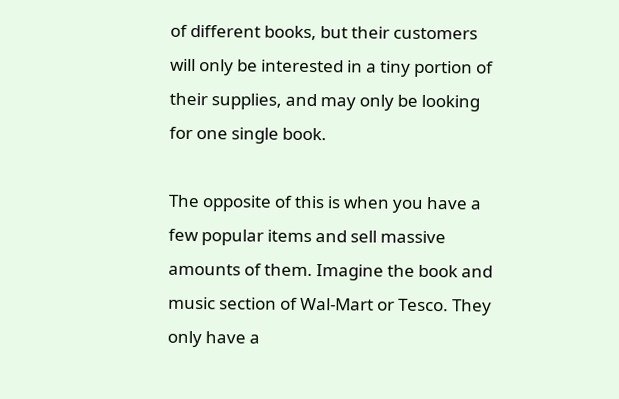of different books, but their customers will only be interested in a tiny portion of their supplies, and may only be looking for one single book.

The opposite of this is when you have a few popular items and sell massive amounts of them. Imagine the book and music section of Wal-Mart or Tesco. They only have a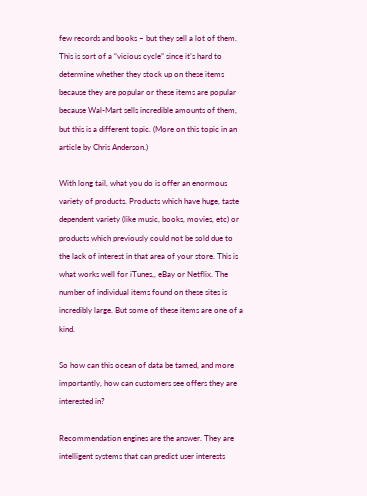few records and books – but they sell a lot of them. This is sort of a “vicious cycle” since it’s hard to determine whether they stock up on these items because they are popular or these items are popular because Wal-Mart sells incredible amounts of them, but this is a different topic. (More on this topic in an article by Chris Anderson.)

With long tail, what you do is offer an enormous variety of products. Products which have huge, taste dependent variety (like music, books, movies, etc) or products which previously could not be sold due to the lack of interest in that area of your store. This is what works well for iTunes,, eBay or Netflix. The number of individual items found on these sites is incredibly large. But some of these items are one of a kind.

So how can this ocean of data be tamed, and more importantly, how can customers see offers they are interested in?

Recommendation engines are the answer. They are intelligent systems that can predict user interests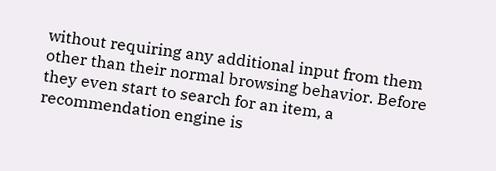without requiring any additional input from them other than their normal browsing behavior. Before they even start to search for an item, a recommendation engine is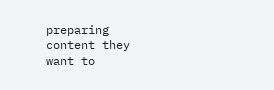preparing content they want to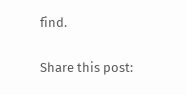find.

Share this post: